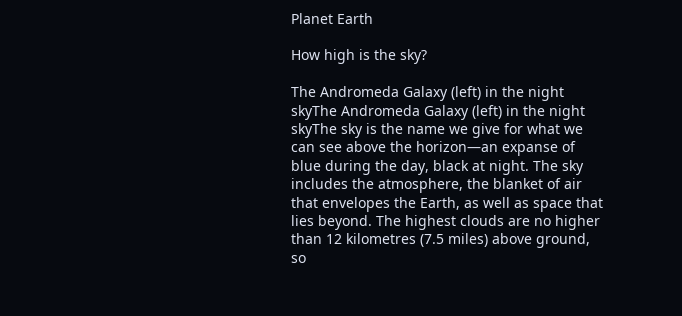Planet Earth

How high is the sky?

The Andromeda Galaxy (left) in the night skyThe Andromeda Galaxy (left) in the night skyThe sky is the name we give for what we can see above the horizon—an expanse of blue during the day, black at night. The sky includes the atmosphere, the blanket of air that envelopes the Earth, as well as space that lies beyond. The highest clouds are no higher than 12 kilometres (7.5 miles) above ground, so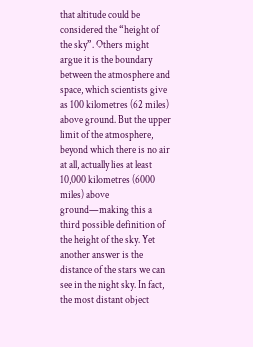that altitude could be considered the “height of the sky”. Others might argue it is the boundary between the atmosphere and space, which scientists give as 100 kilometres (62 miles) above ground. But the upper limit of the atmosphere, beyond which there is no air at all, actually lies at least 10,000 kilometres (6000 miles) above ground—making this a third possible definition of the height of the sky. Yet another answer is the distance of the stars we can see in the night sky. In fact, the most distant object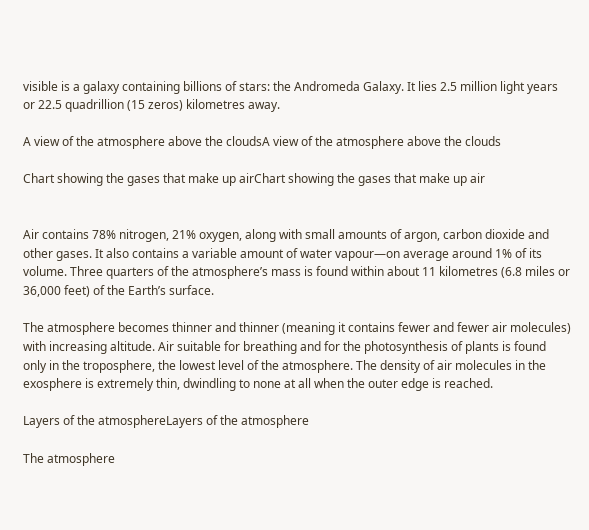visible is a galaxy containing billions of stars: the Andromeda Galaxy. It lies 2.5 million light years or 22.5 quadrillion (15 zeros) kilometres away.

A view of the atmosphere above the cloudsA view of the atmosphere above the clouds

Chart showing the gases that make up airChart showing the gases that make up air


Air contains 78% nitrogen, 21% oxygen, along with small amounts of argon, carbon dioxide and other gases. It also contains a variable amount of water vapour—on average around 1% of its volume. Three quarters of the atmosphere’s mass is found within about 11 kilometres (6.8 miles or 36,000 feet) of the Earth’s surface.

The atmosphere becomes thinner and thinner (meaning it contains fewer and fewer air molecules) with increasing altitude. Air suitable for breathing and for the photosynthesis of plants is found only in the troposphere, the lowest level of the atmosphere. The density of air molecules in the exosphere is extremely thin, dwindling to none at all when the outer edge is reached.

Layers of the atmosphereLayers of the atmosphere

The atmosphere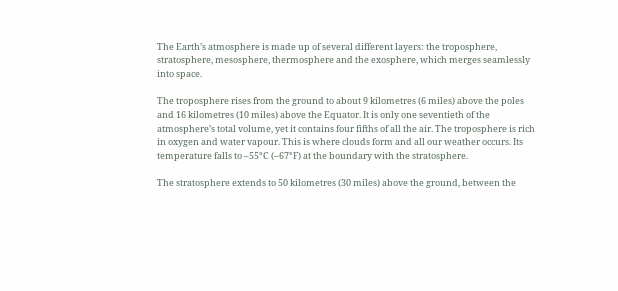The Earth’s atmosphere is made up of several different layers: the troposphere, stratosphere, mesosphere, thermosphere and the exosphere, which merges seamlessly into space.

The troposphere rises from the ground to about 9 kilometres (6 miles) above the poles and 16 kilometres (10 miles) above the Equator. It is only one seventieth of the atmosphere’s total volume, yet it contains four fifths of all the air. The troposphere is rich in oxygen and water vapour. This is where clouds form and all our weather occurs. Its temperature falls to –55°C (–67°F) at the boundary with the stratosphere.

The stratosphere extends to 50 kilometres (30 miles) above the ground, between the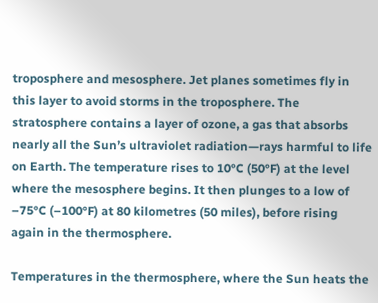troposphere and mesosphere. Jet planes sometimes fly in this layer to avoid storms in the troposphere. The stratosphere contains a layer of ozone, a gas that absorbs nearly all the Sun’s ultraviolet radiation—rays harmful to life on Earth. The temperature rises to 10°C (50°F) at the level where the mesosphere begins. It then plunges to a low of –75°C (–100°F) at 80 kilometres (50 miles), before rising again in the thermosphere.

Temperatures in the thermosphere, where the Sun heats the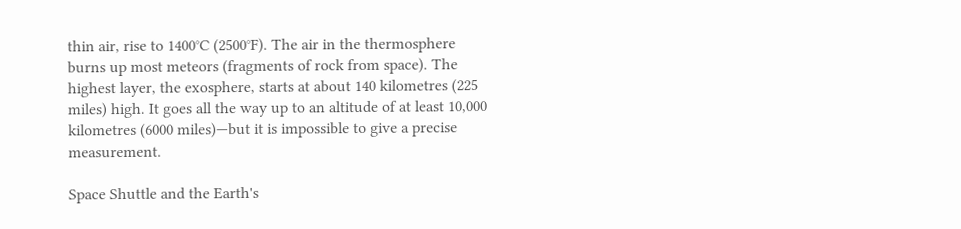thin air, rise to 1400°C (2500°F). The air in the thermosphere burns up most meteors (fragments of rock from space). The highest layer, the exosphere, starts at about 140 kilometres (225 miles) high. It goes all the way up to an altitude of at least 10,000 kilometres (6000 miles)—but it is impossible to give a precise measurement.

Space Shuttle and the Earth's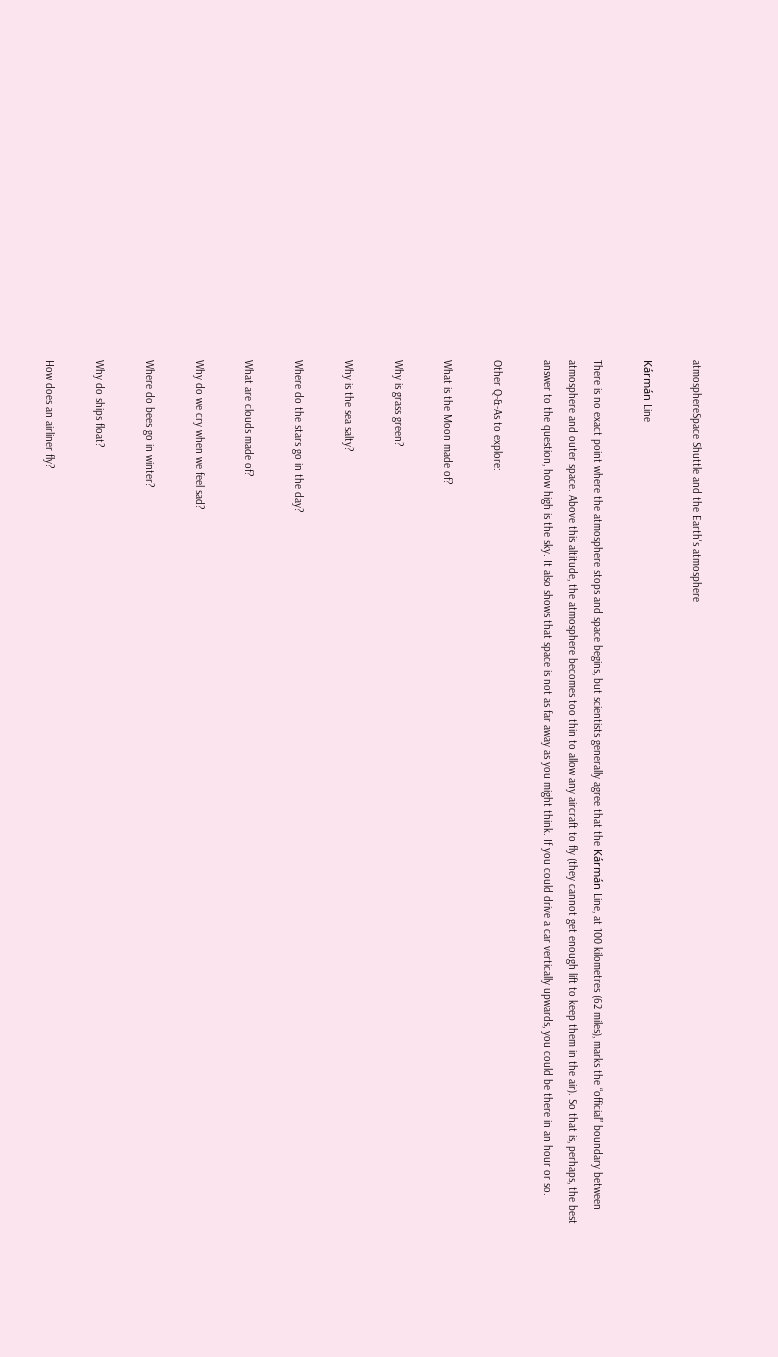atmosphereSpace Shuttle and the Earth's atmosphere

Kármán Line

There is no exact point where the atmosphere stops and space begins, but scientists generally agree that the Kármán Line, at 100 kilometres (62 miles), marks the “official” boundary between atmosphere and outer space. Above this altitude, the atmosphere becomes too thin to allow any aircraft to fly (they cannot get enough lift to keep them in the air). So that is, perhaps, the best answer to the question, how high is the sky. It also shows that space is not as far away as you might think. If you could drive a car vertically upwards, you could be there in an hour or so.

Other Q-&-As to explore:

What is the Moon made of?

Why is grass green?

Why is the sea salty?

Where do the stars go in the day?

What are clouds made of?

Why do we cry when we feel sad?

Where do bees go in winter?

Why do ships float?

How does an airliner fly?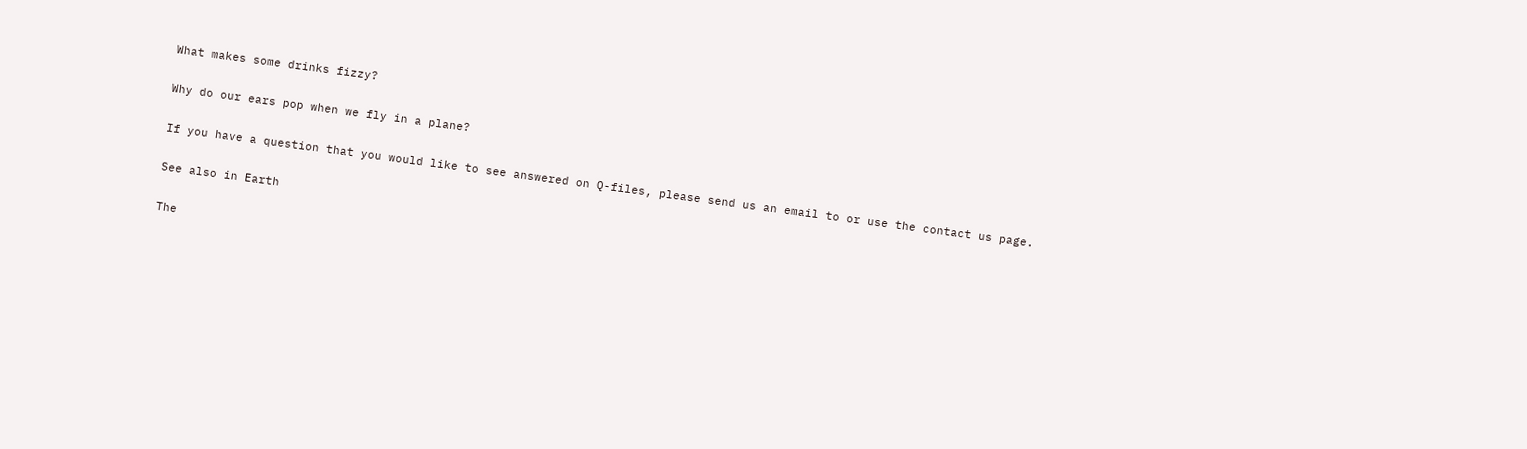What makes some drinks fizzy?

Why do our ears pop when we fly in a plane?

If you have a question that you would like to see answered on Q-files, please send us an email to or use the contact us page.

See also in Earth

The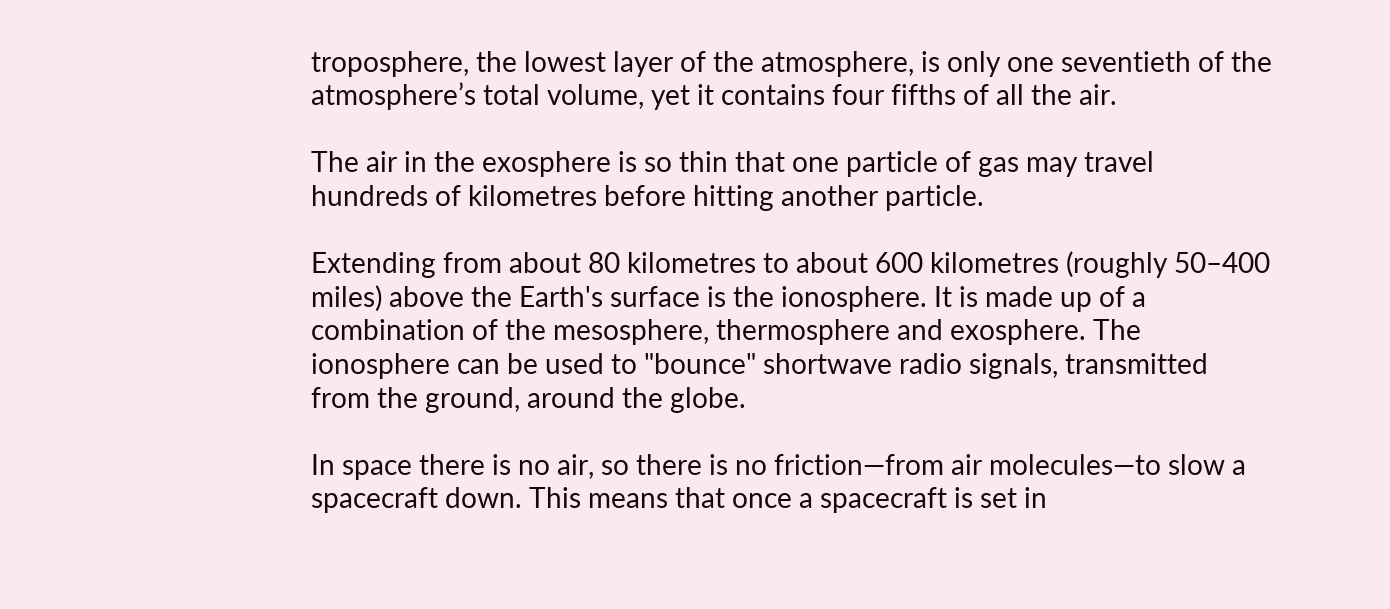troposphere, the lowest layer of the atmosphere, is only one seventieth of the atmosphere’s total volume, yet it contains four fifths of all the air.

The air in the exosphere is so thin that one particle of gas may travel hundreds of kilometres before hitting another particle.

Extending from about 80 kilometres to about 600 kilometres (roughly 50–400 miles) above the Earth's surface is the ionosphere. It is made up of a combination of the mesosphere, thermosphere and exosphere. The ionosphere can be used to "bounce" shortwave radio signals, transmitted from the ground, around the globe.

In space there is no air, so there is no friction—from air molecules—to slow a spacecraft down. This means that once a spacecraft is set in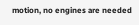motion, no engines are needed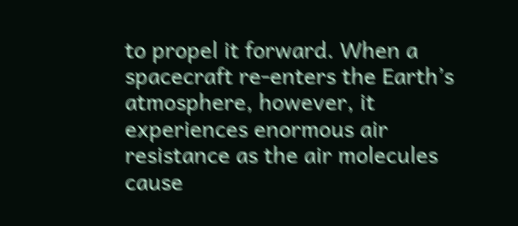to propel it forward. When a spacecraft re-enters the Earth’s atmosphere, however, it experiences enormous air resistance as the air molecules cause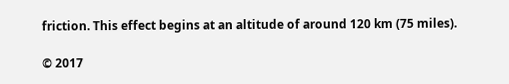friction. This effect begins at an altitude of around 120 km (75 miles).

© 2017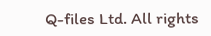Q-files Ltd. All rights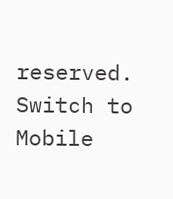reserved. Switch to Mobile